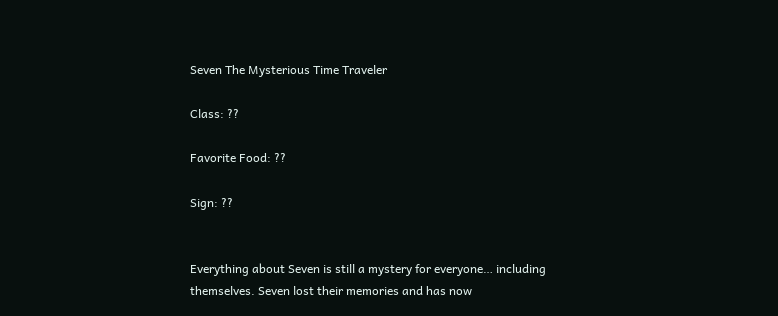Seven The Mysterious Time Traveler

Class: ??

Favorite Food: ??

Sign: ??


Everything about Seven is still a mystery for everyone… including themselves. Seven lost their memories and has now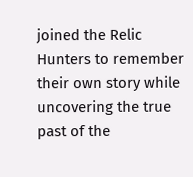joined the Relic Hunters to remember their own story while uncovering the true past of the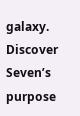galaxy. Discover Seven’s purpose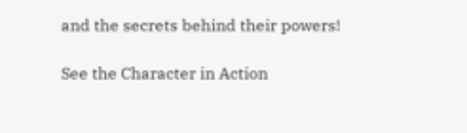and the secrets behind their powers!

See the Character in Action